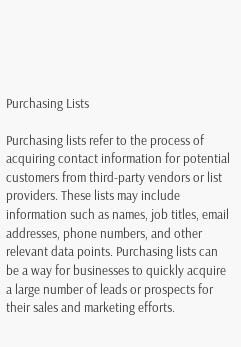Purchasing Lists

Purchasing lists refer to the process of acquiring contact information for potential customers from third-party vendors or list providers. These lists may include information such as names, job titles, email addresses, phone numbers, and other relevant data points. Purchasing lists can be a way for businesses to quickly acquire a large number of leads or prospects for their sales and marketing efforts.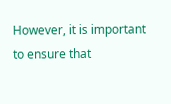However, it is important to ensure that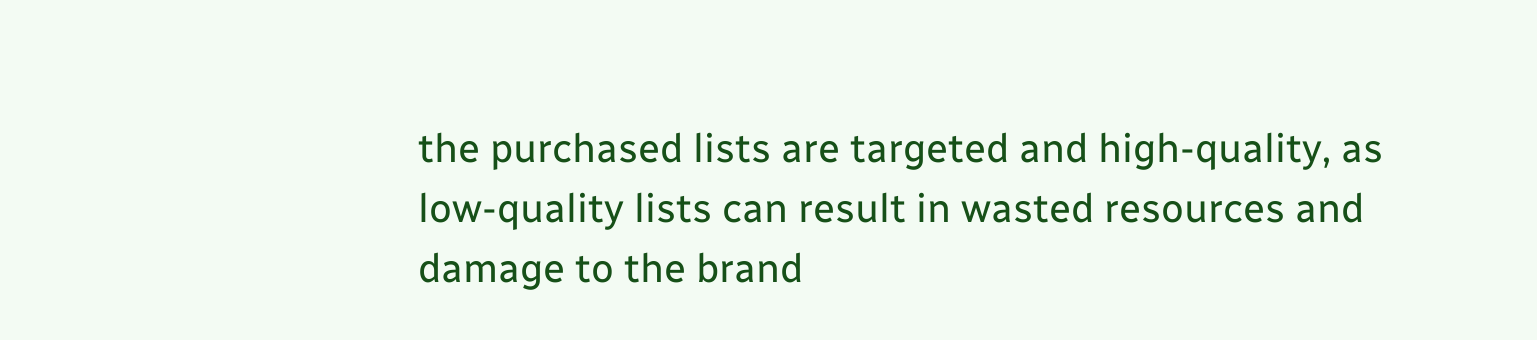the purchased lists are targeted and high-quality, as low-quality lists can result in wasted resources and damage to the brand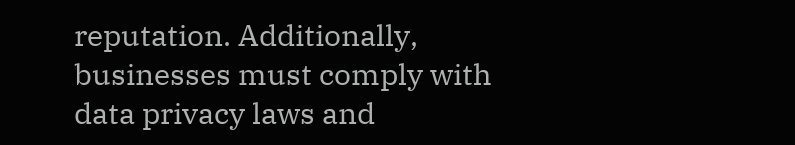reputation. Additionally, businesses must comply with data privacy laws and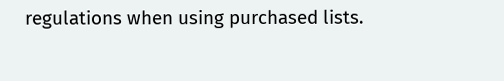regulations when using purchased lists.